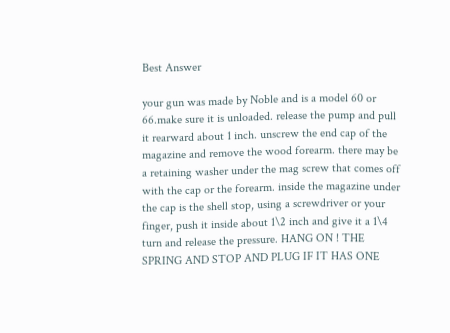Best Answer

your gun was made by Noble and is a model 60 or 66.make sure it is unloaded. release the pump and pull it rearward about 1 inch. unscrew the end cap of the magazine and remove the wood forearm. there may be a retaining washer under the mag screw that comes off with the cap or the forearm. inside the magazine under the cap is the shell stop, using a screwdriver or your finger, push it inside about 1\2 inch and give it a 1\4 turn and release the pressure. HANG ON ! THE SPRING AND STOP AND PLUG IF IT HAS ONE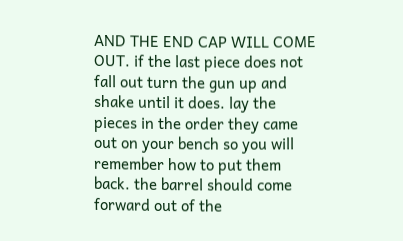AND THE END CAP WILL COME OUT. if the last piece does not fall out turn the gun up and shake until it does. lay the pieces in the order they came out on your bench so you will remember how to put them back. the barrel should come forward out of the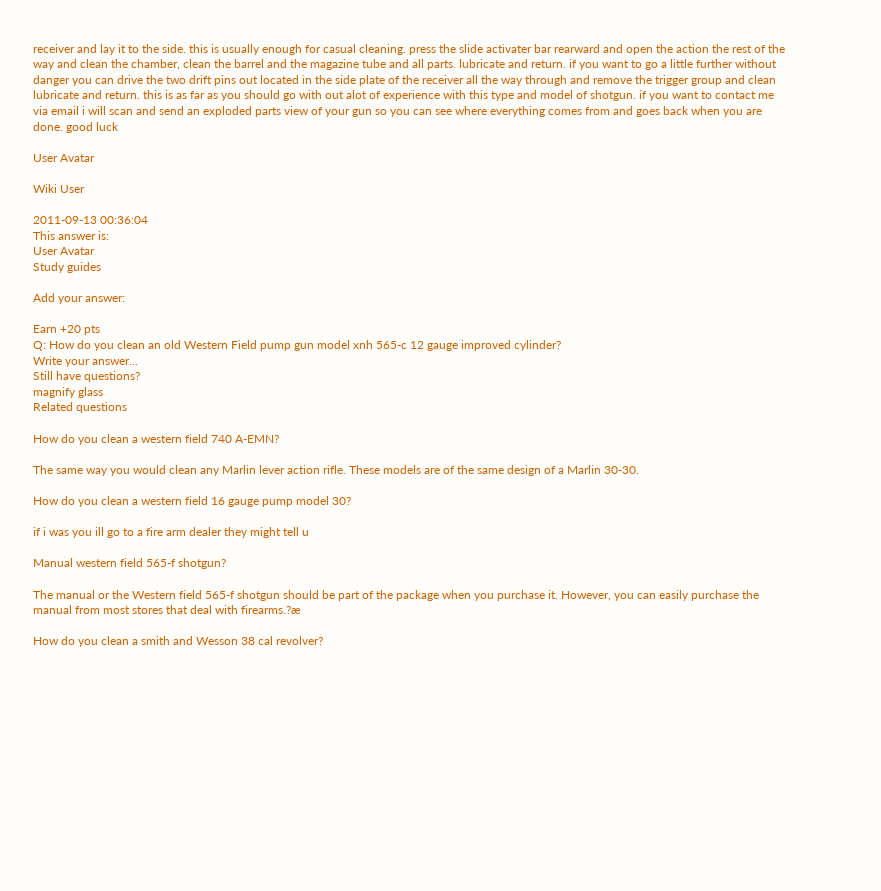receiver and lay it to the side. this is usually enough for casual cleaning. press the slide activater bar rearward and open the action the rest of the way and clean the chamber, clean the barrel and the magazine tube and all parts. lubricate and return. if you want to go a little further without danger you can drive the two drift pins out located in the side plate of the receiver all the way through and remove the trigger group and clean lubricate and return. this is as far as you should go with out alot of experience with this type and model of shotgun. if you want to contact me via email i will scan and send an exploded parts view of your gun so you can see where everything comes from and goes back when you are done. good luck

User Avatar

Wiki User

2011-09-13 00:36:04
This answer is:
User Avatar
Study guides

Add your answer:

Earn +20 pts
Q: How do you clean an old Western Field pump gun model xnh 565-c 12 gauge improved cylinder?
Write your answer...
Still have questions?
magnify glass
Related questions

How do you clean a western field 740 A-EMN?

The same way you would clean any Marlin lever action rifle. These models are of the same design of a Marlin 30-30.

How do you clean a western field 16 gauge pump model 30?

if i was you ill go to a fire arm dealer they might tell u

Manual western field 565-f shotgun?

The manual or the Western field 565-f shotgun should be part of the package when you purchase it. However, you can easily purchase the manual from most stores that deal with firearms.?æ

How do you clean a smith and Wesson 38 cal revolver?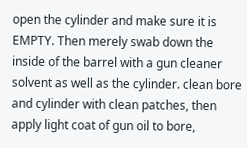open the cylinder and make sure it is EMPTY. Then merely swab down the inside of the barrel with a gun cleaner solvent as well as the cylinder. clean bore and cylinder with clean patches, then apply light coat of gun oil to bore,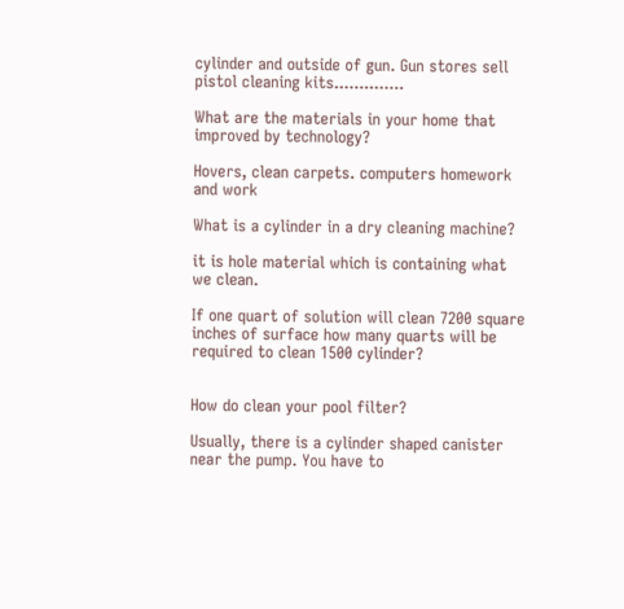cylinder and outside of gun. Gun stores sell pistol cleaning kits..............

What are the materials in your home that improved by technology?

Hovers, clean carpets. computers homework and work

What is a cylinder in a dry cleaning machine?

it is hole material which is containing what we clean.

If one quart of solution will clean 7200 square inches of surface how many quarts will be required to clean 1500 cylinder?


How do clean your pool filter?

Usually, there is a cylinder shaped canister near the pump. You have to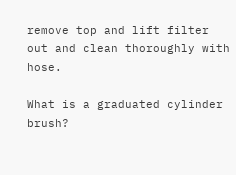remove top and lift filter out and clean thoroughly with hose.

What is a graduated cylinder brush?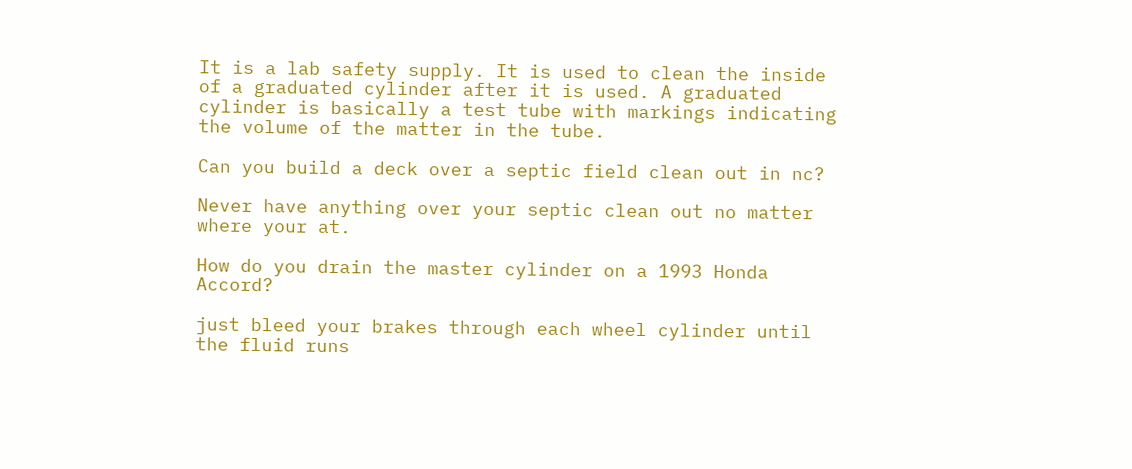It is a lab safety supply. It is used to clean the inside of a graduated cylinder after it is used. A graduated cylinder is basically a test tube with markings indicating the volume of the matter in the tube.

Can you build a deck over a septic field clean out in nc?

Never have anything over your septic clean out no matter where your at.

How do you drain the master cylinder on a 1993 Honda Accord?

just bleed your brakes through each wheel cylinder until the fluid runs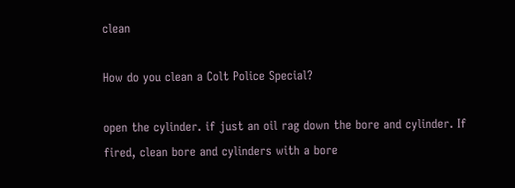clean

How do you clean a Colt Police Special?

open the cylinder. if just an oil rag down the bore and cylinder. If fired, clean bore and cylinders with a bore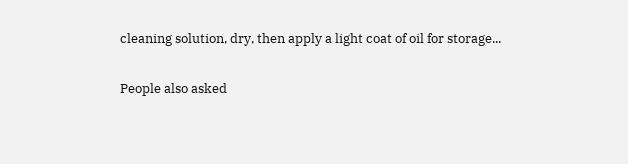cleaning solution, dry, then apply a light coat of oil for storage...

People also asked